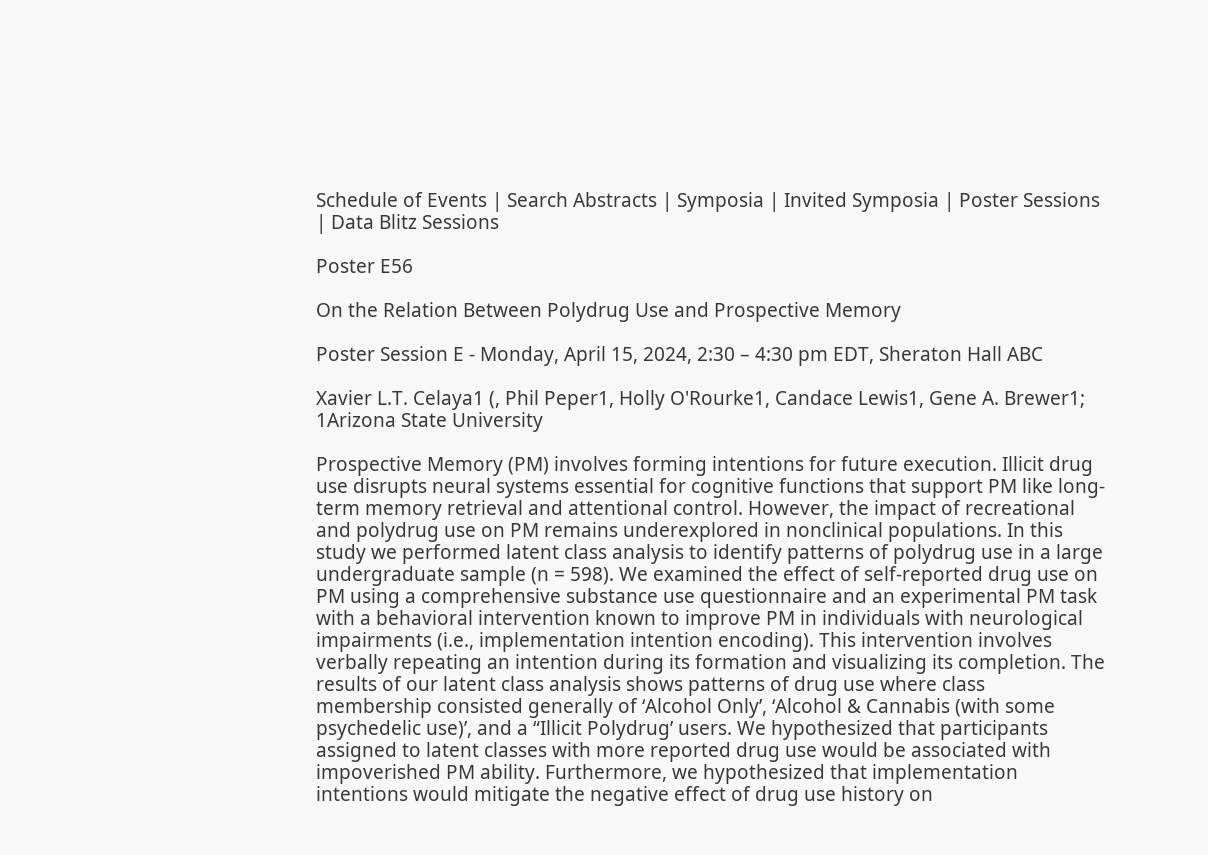Schedule of Events | Search Abstracts | Symposia | Invited Symposia | Poster Sessions | Data Blitz Sessions

Poster E56

On the Relation Between Polydrug Use and Prospective Memory

Poster Session E - Monday, April 15, 2024, 2:30 – 4:30 pm EDT, Sheraton Hall ABC

Xavier L.T. Celaya1 (, Phil Peper1, Holly O'Rourke1, Candace Lewis1, Gene A. Brewer1; 1Arizona State University

Prospective Memory (PM) involves forming intentions for future execution. Illicit drug use disrupts neural systems essential for cognitive functions that support PM like long-term memory retrieval and attentional control. However, the impact of recreational and polydrug use on PM remains underexplored in nonclinical populations. In this study we performed latent class analysis to identify patterns of polydrug use in a large undergraduate sample (n = 598). We examined the effect of self-reported drug use on PM using a comprehensive substance use questionnaire and an experimental PM task with a behavioral intervention known to improve PM in individuals with neurological impairments (i.e., implementation intention encoding). This intervention involves verbally repeating an intention during its formation and visualizing its completion. The results of our latent class analysis shows patterns of drug use where class membership consisted generally of ‘Alcohol Only’, ‘Alcohol & Cannabis (with some psychedelic use)’, and a “Illicit Polydrug’ users. We hypothesized that participants assigned to latent classes with more reported drug use would be associated with impoverished PM ability. Furthermore, we hypothesized that implementation intentions would mitigate the negative effect of drug use history on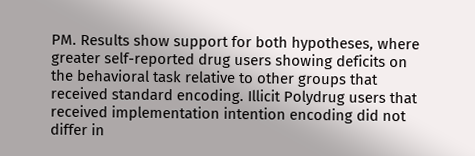PM. Results show support for both hypotheses, where greater self-reported drug users showing deficits on the behavioral task relative to other groups that received standard encoding. Illicit Polydrug users that received implementation intention encoding did not differ in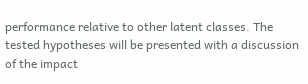performance relative to other latent classes. The tested hypotheses will be presented with a discussion of the impact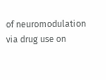of neuromodulation via drug use on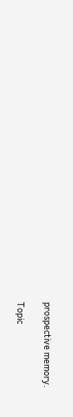prospective memory.

Topic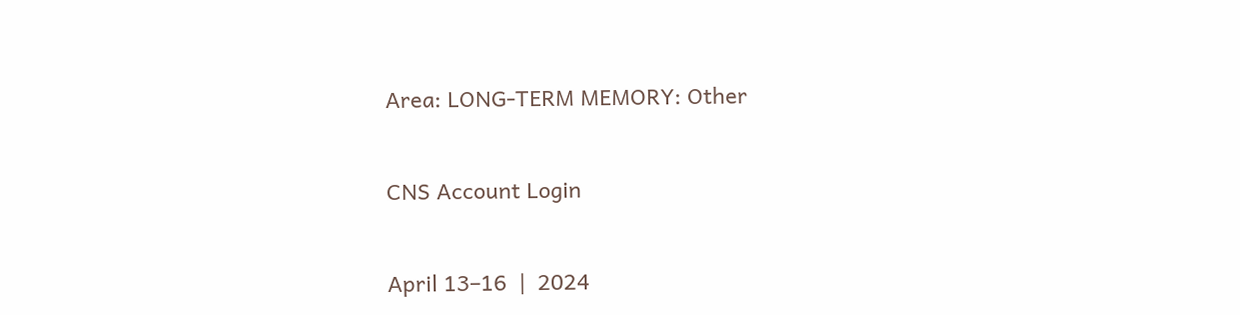Area: LONG-TERM MEMORY: Other


CNS Account Login


April 13–16  |  2024